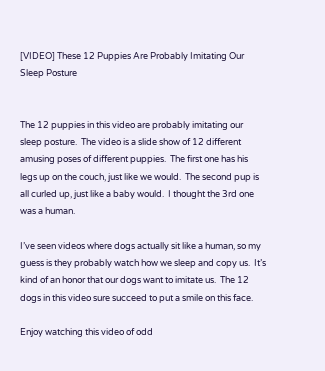[VIDEO] These 12 Puppies Are Probably Imitating Our Sleep Posture


The 12 puppies in this video are probably imitating our sleep posture.  The video is a slide show of 12 different amusing poses of different puppies.  The first one has his legs up on the couch, just like we would.  The second pup is all curled up, just like a baby would.  I thought the 3rd one was a human.

I’ve seen videos where dogs actually sit like a human, so my guess is they probably watch how we sleep and copy us.  It’s kind of an honor that our dogs want to imitate us.  The 12 dogs in this video sure succeed to put a smile on this face.

Enjoy watching this video of odd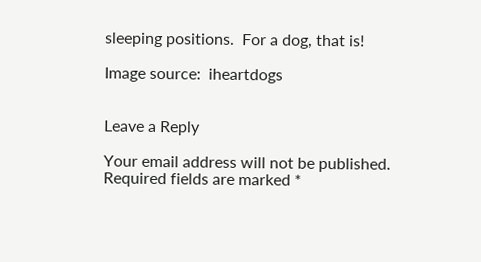sleeping positions.  For a dog, that is!

Image source:  iheartdogs


Leave a Reply

Your email address will not be published. Required fields are marked *